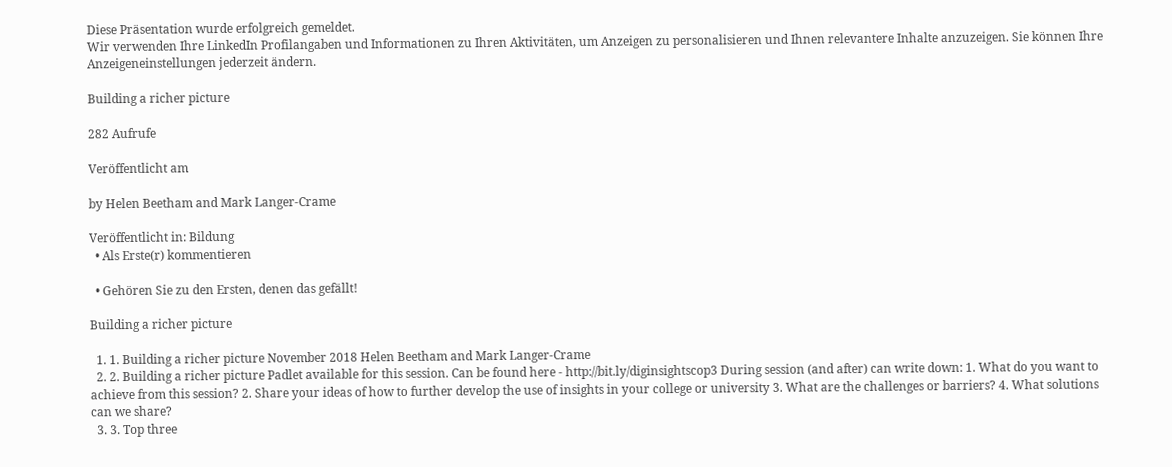Diese Präsentation wurde erfolgreich gemeldet.
Wir verwenden Ihre LinkedIn Profilangaben und Informationen zu Ihren Aktivitäten, um Anzeigen zu personalisieren und Ihnen relevantere Inhalte anzuzeigen. Sie können Ihre Anzeigeneinstellungen jederzeit ändern.

Building a richer picture

282 Aufrufe

Veröffentlicht am

by Helen Beetham and Mark Langer-Crame

Veröffentlicht in: Bildung
  • Als Erste(r) kommentieren

  • Gehören Sie zu den Ersten, denen das gefällt!

Building a richer picture

  1. 1. Building a richer picture November 2018 Helen Beetham and Mark Langer-Crame
  2. 2. Building a richer picture Padlet available for this session. Can be found here - http://bit.ly/diginsightscop3 During session (and after) can write down: 1. What do you want to achieve from this session? 2. Share your ideas of how to further develop the use of insights in your college or university 3. What are the challenges or barriers? 4. What solutions can we share?
  3. 3. Top three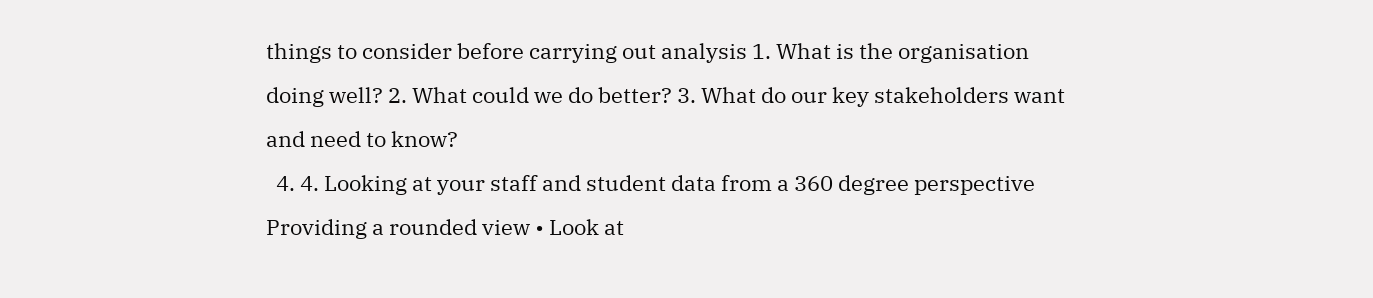things to consider before carrying out analysis 1. What is the organisation doing well? 2. What could we do better? 3. What do our key stakeholders want and need to know?
  4. 4. Looking at your staff and student data from a 360 degree perspective Providing a rounded view • Look at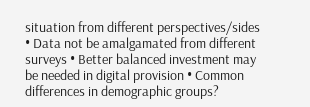situation from different perspectives/sides • Data not be amalgamated from different surveys • Better balanced investment may be needed in digital provision • Common differences in demographic groups?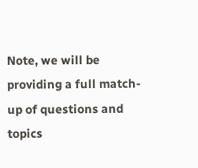Note, we will be providing a full match-up of questions and topics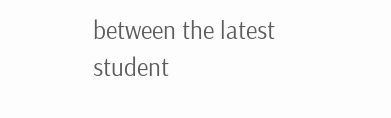between the latest student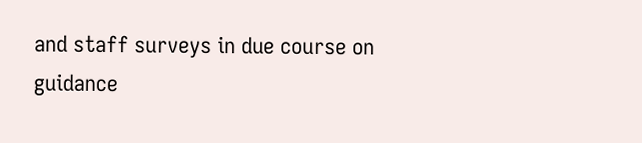and staff surveys in due course on guidance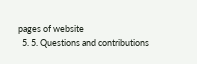pages of website
  5. 5. Questions and contributions